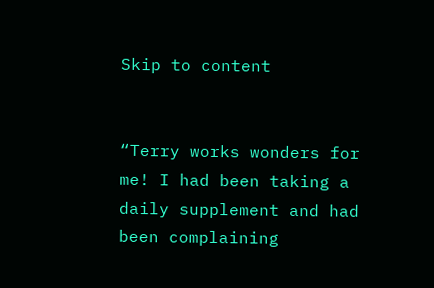Skip to content


“Terry works wonders for me! I had been taking a daily supplement and had been complaining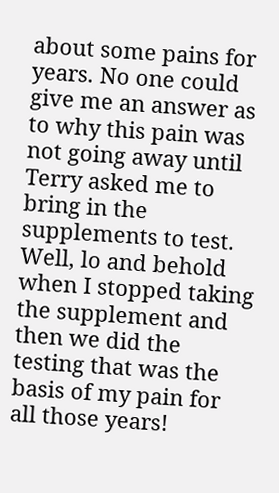about some pains for years. No one could give me an answer as to why this pain was not going away until Terry asked me to bring in the supplements to test. Well, lo and behold when I stopped taking the supplement and then we did the testing that was the basis of my pain for all those years!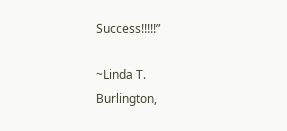Success!!!!!”

~Linda T.
Burlington,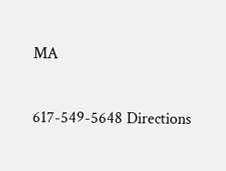MA

617-549-5648 Directions